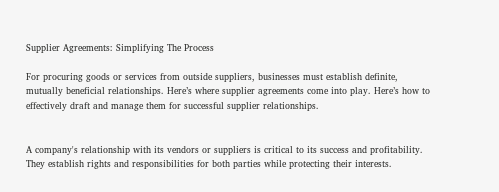Supplier Agreements: Simplifying The Process

For procuring goods or services from outside suppliers, businesses must establish definite, mutually beneficial relationships. Here’s where supplier agreements come into play. Here’s how to effectively draft and manage them for successful supplier relationships.


A company's relationship with its vendors or suppliers is critical to its success and profitability. They establish rights and responsibilities for both parties while protecting their interests.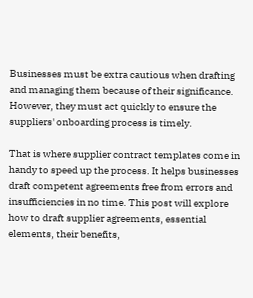Businesses must be extra cautious when drafting and managing them because of their significance. However, they must act quickly to ensure the suppliers' onboarding process is timely.

That is where supplier contract templates come in handy to speed up the process. It helps businesses draft competent agreements free from errors and insufficiencies in no time. This post will explore how to draft supplier agreements, essential elements, their benefits,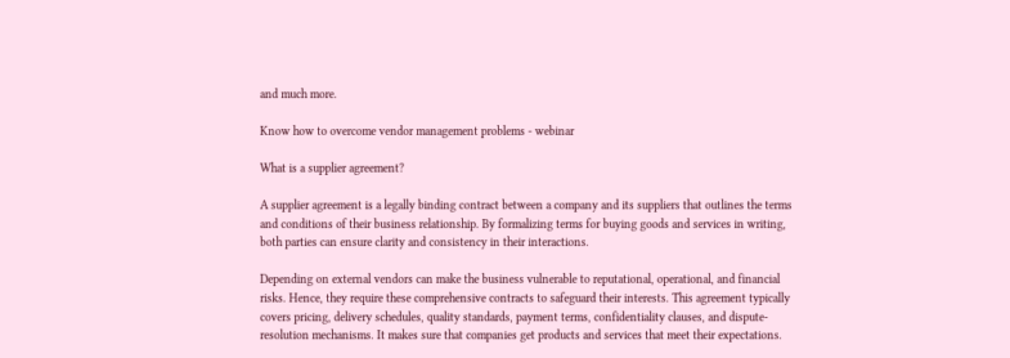and much more.

Know how to overcome vendor management problems - webinar

What is a supplier agreement?

A supplier agreement is a legally binding contract between a company and its suppliers that outlines the terms and conditions of their business relationship. By formalizing terms for buying goods and services in writing, both parties can ensure clarity and consistency in their interactions.

Depending on external vendors can make the business vulnerable to reputational, operational, and financial risks. Hence, they require these comprehensive contracts to safeguard their interests. This agreement typically covers pricing, delivery schedules, quality standards, payment terms, confidentiality clauses, and dispute-resolution mechanisms. It makes sure that companies get products and services that meet their expectations.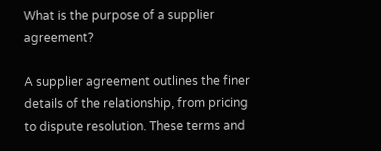What is the purpose of a supplier agreement?

A supplier agreement outlines the finer details of the relationship, from pricing to dispute resolution. These terms and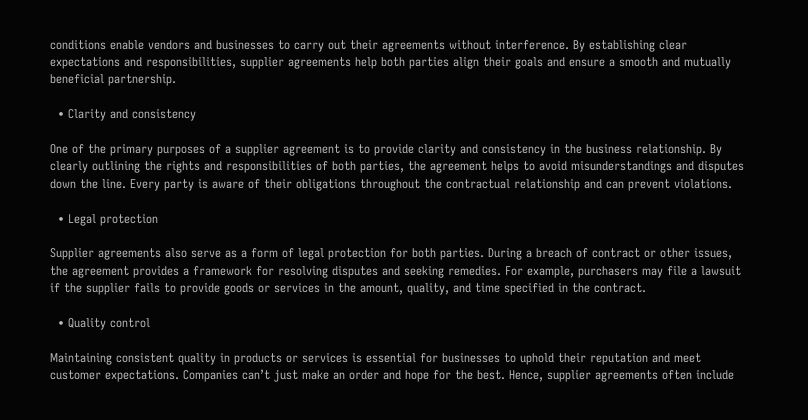conditions enable vendors and businesses to carry out their agreements without interference. By establishing clear expectations and responsibilities, supplier agreements help both parties align their goals and ensure a smooth and mutually beneficial partnership.

  • Clarity and consistency

One of the primary purposes of a supplier agreement is to provide clarity and consistency in the business relationship. By clearly outlining the rights and responsibilities of both parties, the agreement helps to avoid misunderstandings and disputes down the line. Every party is aware of their obligations throughout the contractual relationship and can prevent violations.

  • Legal protection

Supplier agreements also serve as a form of legal protection for both parties. During a breach of contract or other issues, the agreement provides a framework for resolving disputes and seeking remedies. For example, purchasers may file a lawsuit if the supplier fails to provide goods or services in the amount, quality, and time specified in the contract.

  • Quality control

Maintaining consistent quality in products or services is essential for businesses to uphold their reputation and meet customer expectations. Companies can’t just make an order and hope for the best. Hence, supplier agreements often include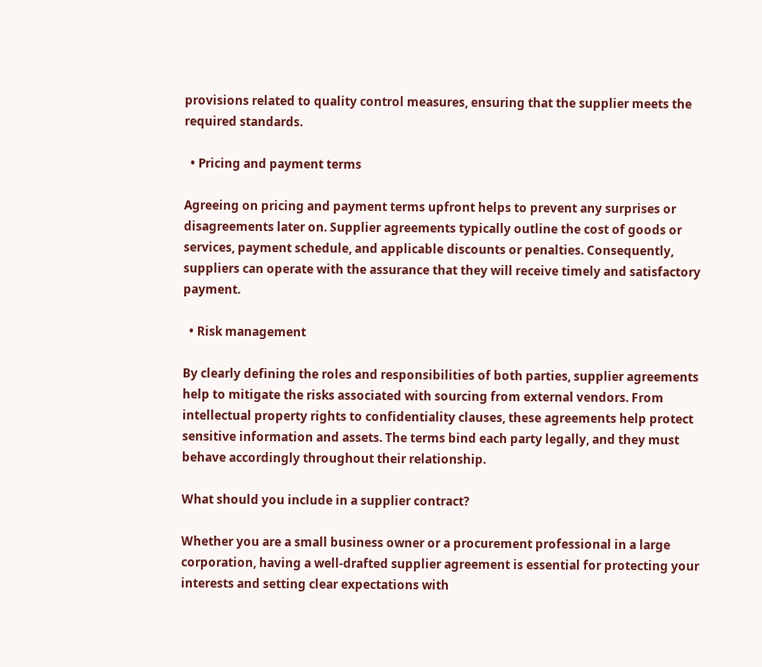provisions related to quality control measures, ensuring that the supplier meets the required standards.

  • Pricing and payment terms

Agreeing on pricing and payment terms upfront helps to prevent any surprises or disagreements later on. Supplier agreements typically outline the cost of goods or services, payment schedule, and applicable discounts or penalties. Consequently, suppliers can operate with the assurance that they will receive timely and satisfactory payment.

  • Risk management

By clearly defining the roles and responsibilities of both parties, supplier agreements help to mitigate the risks associated with sourcing from external vendors. From intellectual property rights to confidentiality clauses, these agreements help protect sensitive information and assets. The terms bind each party legally, and they must behave accordingly throughout their relationship.

What should you include in a supplier contract?

Whether you are a small business owner or a procurement professional in a large corporation, having a well-drafted supplier agreement is essential for protecting your interests and setting clear expectations with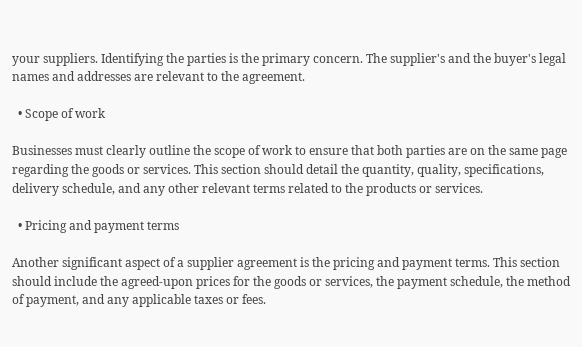your suppliers. Identifying the parties is the primary concern. The supplier's and the buyer's legal names and addresses are relevant to the agreement.

  • Scope of work

Businesses must clearly outline the scope of work to ensure that both parties are on the same page regarding the goods or services. This section should detail the quantity, quality, specifications, delivery schedule, and any other relevant terms related to the products or services.

  • Pricing and payment terms

Another significant aspect of a supplier agreement is the pricing and payment terms. This section should include the agreed-upon prices for the goods or services, the payment schedule, the method of payment, and any applicable taxes or fees.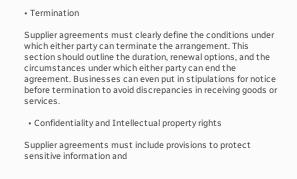• Termination

Supplier agreements must clearly define the conditions under which either party can terminate the arrangement. This section should outline the duration, renewal options, and the circumstances under which either party can end the agreement. Businesses can even put in stipulations for notice before termination to avoid discrepancies in receiving goods or services.

  • Confidentiality and Intellectual property rights

Supplier agreements must include provisions to protect sensitive information and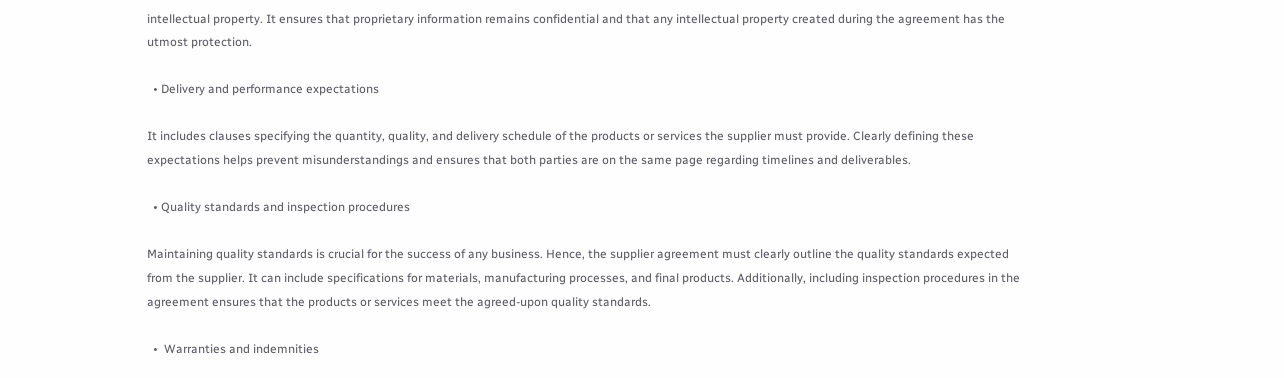intellectual property. It ensures that proprietary information remains confidential and that any intellectual property created during the agreement has the utmost protection.

  • Delivery and performance expectations

It includes clauses specifying the quantity, quality, and delivery schedule of the products or services the supplier must provide. Clearly defining these expectations helps prevent misunderstandings and ensures that both parties are on the same page regarding timelines and deliverables.

  • Quality standards and inspection procedures

Maintaining quality standards is crucial for the success of any business. Hence, the supplier agreement must clearly outline the quality standards expected from the supplier. It can include specifications for materials, manufacturing processes, and final products. Additionally, including inspection procedures in the agreement ensures that the products or services meet the agreed-upon quality standards.

  •  Warranties and indemnities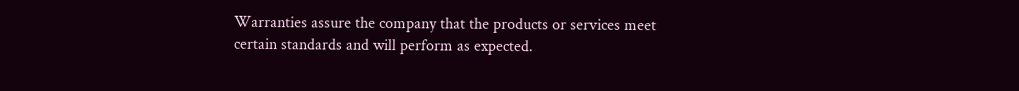Warranties assure the company that the products or services meet certain standards and will perform as expected.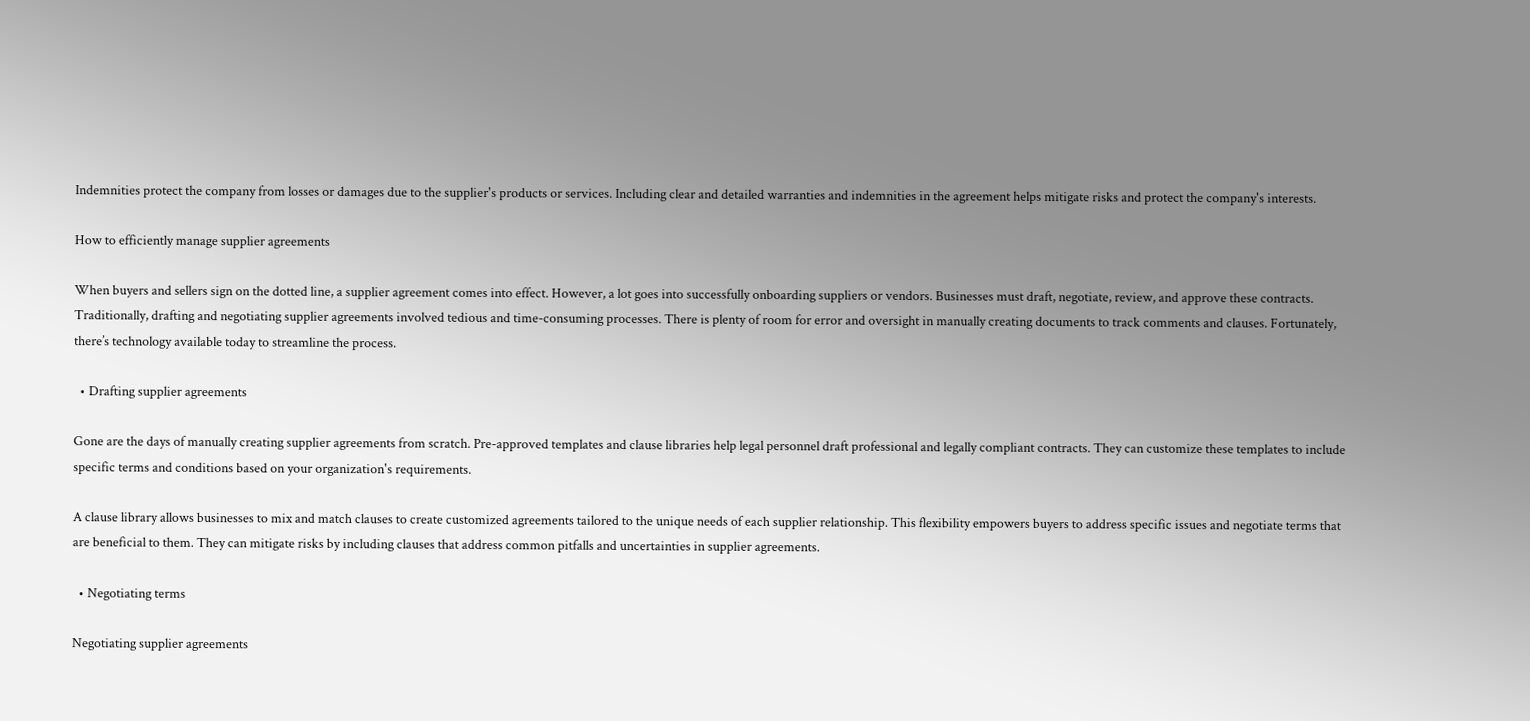Indemnities protect the company from losses or damages due to the supplier's products or services. Including clear and detailed warranties and indemnities in the agreement helps mitigate risks and protect the company's interests.

How to efficiently manage supplier agreements

When buyers and sellers sign on the dotted line, a supplier agreement comes into effect. However, a lot goes into successfully onboarding suppliers or vendors. Businesses must draft, negotiate, review, and approve these contracts. Traditionally, drafting and negotiating supplier agreements involved tedious and time-consuming processes. There is plenty of room for error and oversight in manually creating documents to track comments and clauses. Fortunately, there’s technology available today to streamline the process.

  • Drafting supplier agreements

Gone are the days of manually creating supplier agreements from scratch. Pre-approved templates and clause libraries help legal personnel draft professional and legally compliant contracts. They can customize these templates to include specific terms and conditions based on your organization's requirements.

A clause library allows businesses to mix and match clauses to create customized agreements tailored to the unique needs of each supplier relationship. This flexibility empowers buyers to address specific issues and negotiate terms that are beneficial to them. They can mitigate risks by including clauses that address common pitfalls and uncertainties in supplier agreements.

  • Negotiating terms

Negotiating supplier agreements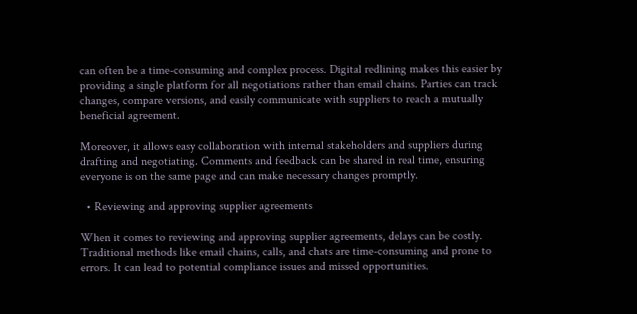can often be a time-consuming and complex process. Digital redlining makes this easier by providing a single platform for all negotiations rather than email chains. Parties can track changes, compare versions, and easily communicate with suppliers to reach a mutually beneficial agreement.

Moreover, it allows easy collaboration with internal stakeholders and suppliers during drafting and negotiating. Comments and feedback can be shared in real time, ensuring everyone is on the same page and can make necessary changes promptly.

  • Reviewing and approving supplier agreements

When it comes to reviewing and approving supplier agreements, delays can be costly. Traditional methods like email chains, calls, and chats are time-consuming and prone to errors. It can lead to potential compliance issues and missed opportunities.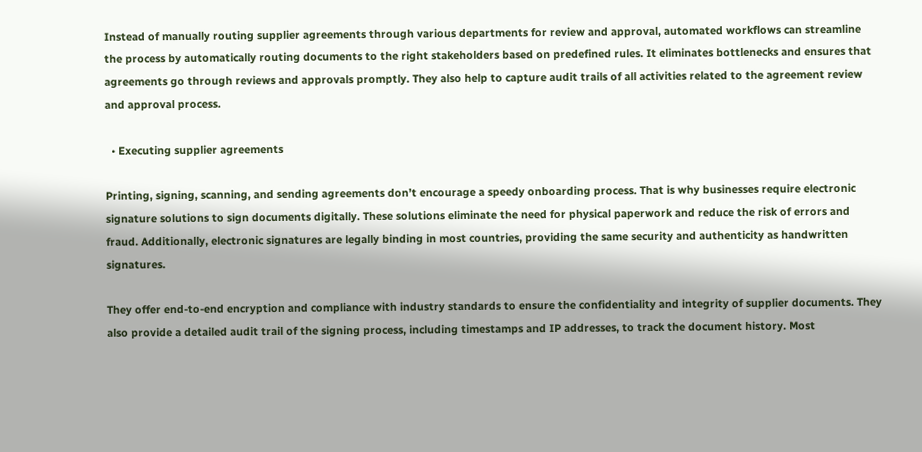Instead of manually routing supplier agreements through various departments for review and approval, automated workflows can streamline the process by automatically routing documents to the right stakeholders based on predefined rules. It eliminates bottlenecks and ensures that agreements go through reviews and approvals promptly. They also help to capture audit trails of all activities related to the agreement review and approval process.

  • Executing supplier agreements

Printing, signing, scanning, and sending agreements don’t encourage a speedy onboarding process. That is why businesses require electronic signature solutions to sign documents digitally. These solutions eliminate the need for physical paperwork and reduce the risk of errors and fraud. Additionally, electronic signatures are legally binding in most countries, providing the same security and authenticity as handwritten signatures.

They offer end-to-end encryption and compliance with industry standards to ensure the confidentiality and integrity of supplier documents. They also provide a detailed audit trail of the signing process, including timestamps and IP addresses, to track the document history. Most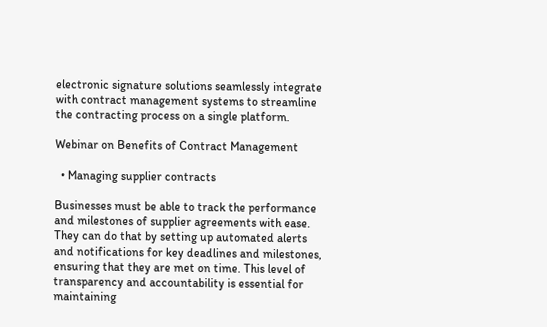electronic signature solutions seamlessly integrate with contract management systems to streamline the contracting process on a single platform.

Webinar on Benefits of Contract Management

  • Managing supplier contracts

Businesses must be able to track the performance and milestones of supplier agreements with ease. They can do that by setting up automated alerts and notifications for key deadlines and milestones, ensuring that they are met on time. This level of transparency and accountability is essential for maintaining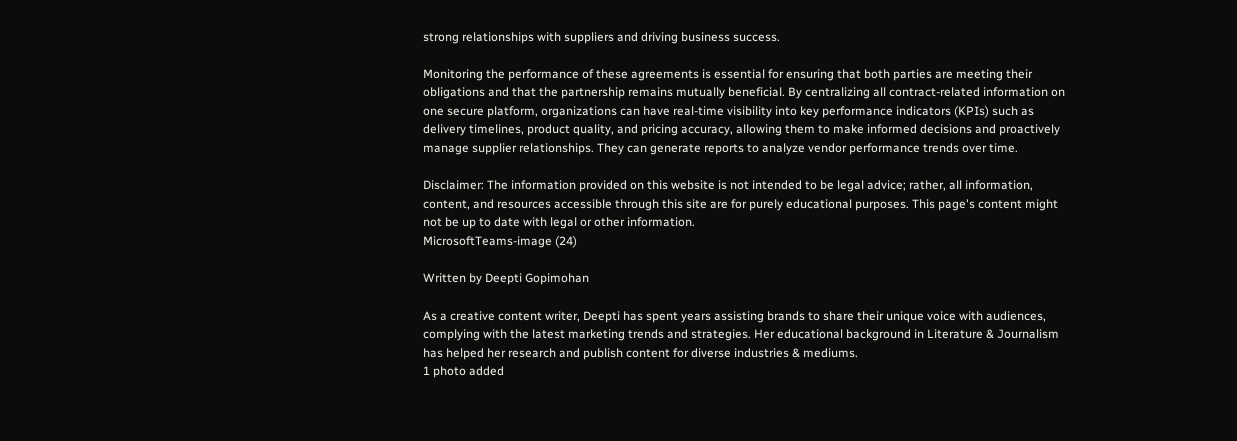strong relationships with suppliers and driving business success.

Monitoring the performance of these agreements is essential for ensuring that both parties are meeting their obligations and that the partnership remains mutually beneficial. By centralizing all contract-related information on one secure platform, organizations can have real-time visibility into key performance indicators (KPIs) such as delivery timelines, product quality, and pricing accuracy, allowing them to make informed decisions and proactively manage supplier relationships. They can generate reports to analyze vendor performance trends over time.

Disclaimer: The information provided on this website is not intended to be legal advice; rather, all information, content, and resources accessible through this site are for purely educational purposes. This page's content might not be up to date with legal or other information.
MicrosoftTeams-image (24)

Written by Deepti Gopimohan

As a creative content writer, Deepti has spent years assisting brands to share their unique voice with audiences, complying with the latest marketing trends and strategies. Her educational background in Literature & Journalism has helped her research and publish content for diverse industries & mediums.
1 photo added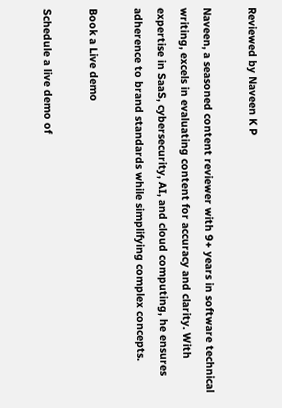Reviewed by Naveen K P

Naveen, a seasoned content reviewer with 9+ years in software technical writing, excels in evaluating content for accuracy and clarity. With expertise in SaaS, cybersecurity, AI, and cloud computing, he ensures adherence to brand standards while simplifying complex concepts.

Book a Live demo

Schedule a live demo of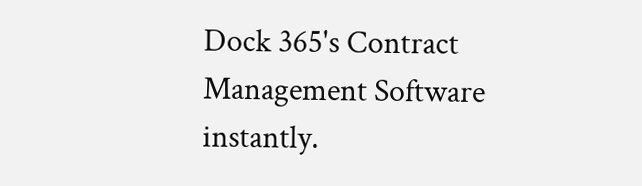Dock 365's Contract Management Software instantly.